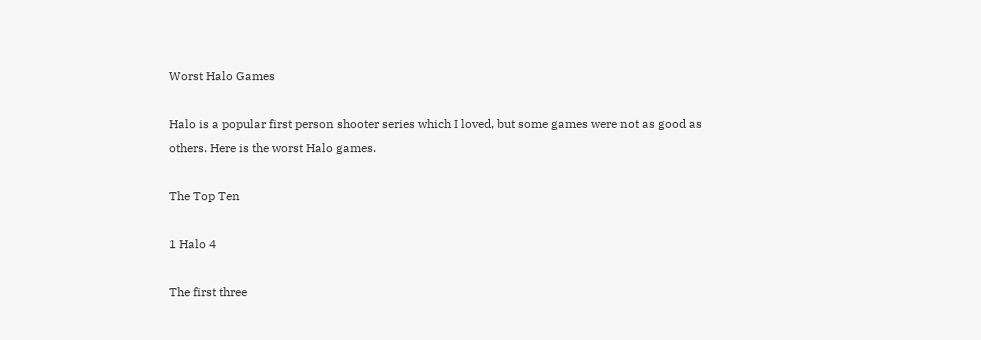Worst Halo Games

Halo is a popular first person shooter series which I loved, but some games were not as good as others. Here is the worst Halo games.

The Top Ten

1 Halo 4

The first three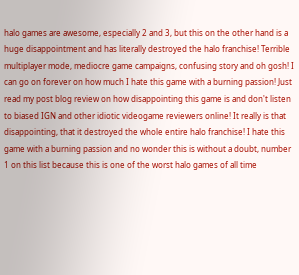halo games are awesome, especially 2 and 3, but this on the other hand is a huge disappointment and has literally destroyed the halo franchise! Terrible multiplayer mode, mediocre game campaigns, confusing story and oh gosh! I can go on forever on how much I hate this game with a burning passion! Just read my post blog review on how disappointing this game is and don't listen to biased IGN and other idiotic videogame reviewers online! It really is that disappointing, that it destroyed the whole entire halo franchise! I hate this game with a burning passion and no wonder this is without a doubt, number 1 on this list because this is one of the worst halo games of all time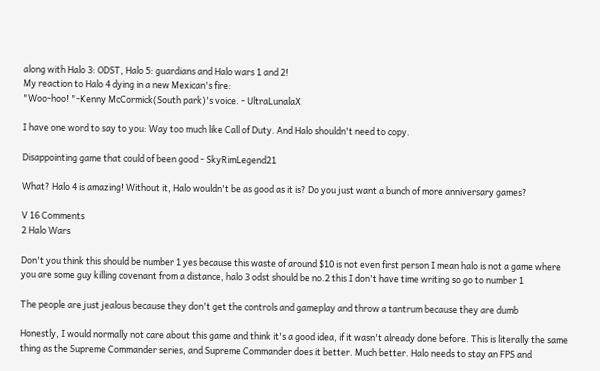along with Halo 3: ODST, Halo 5: guardians and Halo wars 1 and 2!
My reaction to Halo 4 dying in a new Mexican's fire:
"Woo-hoo! "-Kenny McCormick(South park)'s voice. - UltraLunalaX

I have one word to say to you: Way too much like Call of Duty. And Halo shouldn't need to copy.

Disappointing game that could of been good - SkyRimLegend21

What? Halo 4 is amazing! Without it, Halo wouldn't be as good as it is? Do you just want a bunch of more anniversary games?

V 16 Comments
2 Halo Wars

Don't you think this should be number 1 yes because this waste of around $10 is not even first person I mean halo is not a game where you are some guy killing covenant from a distance, halo 3 odst should be no.2 this I don't have time writing so go to number 1

The people are just jealous because they don't get the controls and gameplay and throw a tantrum because they are dumb

Honestly, I would normally not care about this game and think it's a good idea, if it wasn't already done before. This is literally the same thing as the Supreme Commander series, and Supreme Commander does it better. Much better. Halo needs to stay an FPS and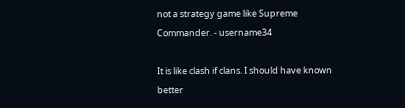not a strategy game like Supreme Commander. - username34

It is like clash if clans. I should have known better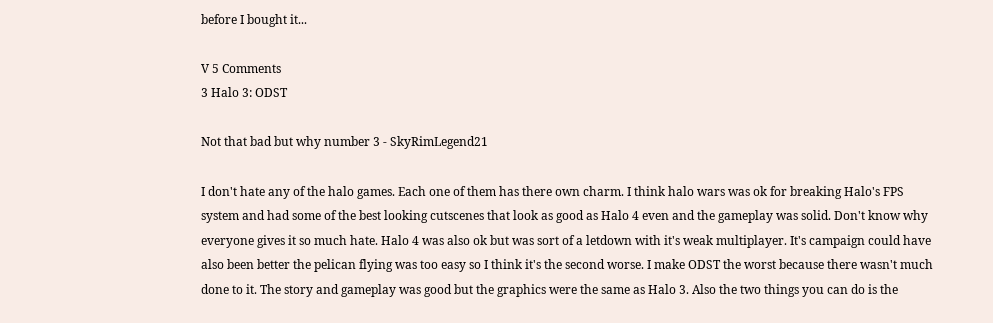before I bought it...

V 5 Comments
3 Halo 3: ODST

Not that bad but why number 3 - SkyRimLegend21

I don't hate any of the halo games. Each one of them has there own charm. I think halo wars was ok for breaking Halo's FPS system and had some of the best looking cutscenes that look as good as Halo 4 even and the gameplay was solid. Don't know why everyone gives it so much hate. Halo 4 was also ok but was sort of a letdown with it's weak multiplayer. It's campaign could have also been better the pelican flying was too easy so I think it's the second worse. I make ODST the worst because there wasn't much done to it. The story and gameplay was good but the graphics were the same as Halo 3. Also the two things you can do is the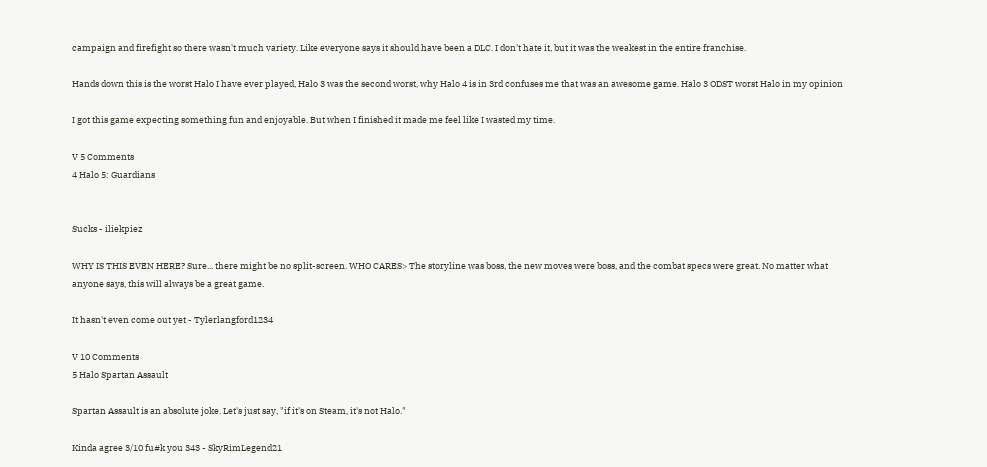campaign and firefight so there wasn't much variety. Like everyone says it should have been a DLC. I don't hate it, but it was the weakest in the entire franchise.

Hands down this is the worst Halo I have ever played, Halo 3 was the second worst, why Halo 4 is in 3rd confuses me that was an awesome game. Halo 3 ODST worst Halo in my opinion

I got this game expecting something fun and enjoyable. But when I finished it made me feel like I wasted my time.

V 5 Comments
4 Halo 5: Guardians


Sucks - iliekpiez

WHY IS THIS EVEN HERE? Sure... there might be no split-screen. WHO CARES> The storyline was boss, the new moves were boss, and the combat specs were great. No matter what anyone says, this will always be a great game.

It hasn't even come out yet - Tylerlangford1234

V 10 Comments
5 Halo Spartan Assault

Spartan Assault is an absolute joke. Let's just say, "if it's on Steam, it's not Halo."

Kinda agree 3/10 fu#k you 343 - SkyRimLegend21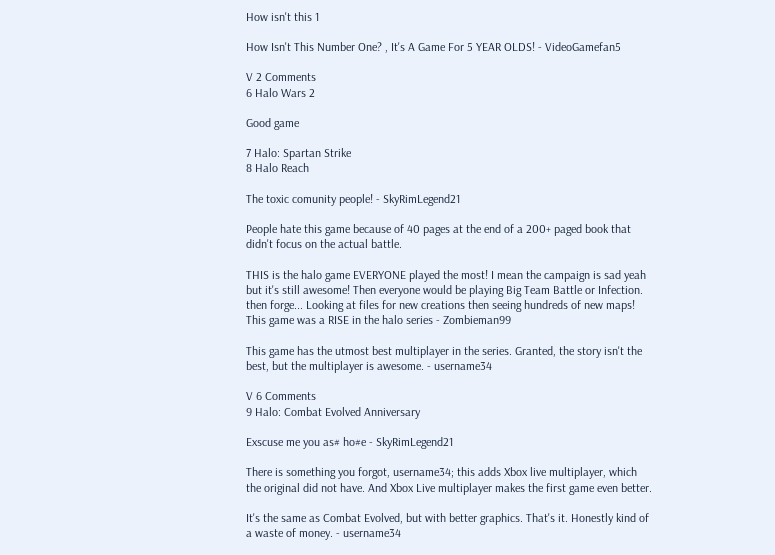How isn't this 1

How Isn't This Number One? , It's A Game For 5 YEAR OLDS! - VideoGamefan5

V 2 Comments
6 Halo Wars 2

Good game

7 Halo: Spartan Strike
8 Halo Reach

The toxic comunity people! - SkyRimLegend21

People hate this game because of 40 pages at the end of a 200+ paged book that didn't focus on the actual battle.

THIS is the halo game EVERYONE played the most! I mean the campaign is sad yeah but it's still awesome! Then everyone would be playing Big Team Battle or Infection. then forge... Looking at files for new creations then seeing hundreds of new maps! This game was a RISE in the halo series - Zombieman99

This game has the utmost best multiplayer in the series. Granted, the story isn't the best, but the multiplayer is awesome. - username34

V 6 Comments
9 Halo: Combat Evolved Anniversary

Exscuse me you as# ho#e - SkyRimLegend21

There is something you forgot, username34; this adds Xbox live multiplayer, which the original did not have. And Xbox Live multiplayer makes the first game even better.

It's the same as Combat Evolved, but with better graphics. That's it. Honestly kind of a waste of money. - username34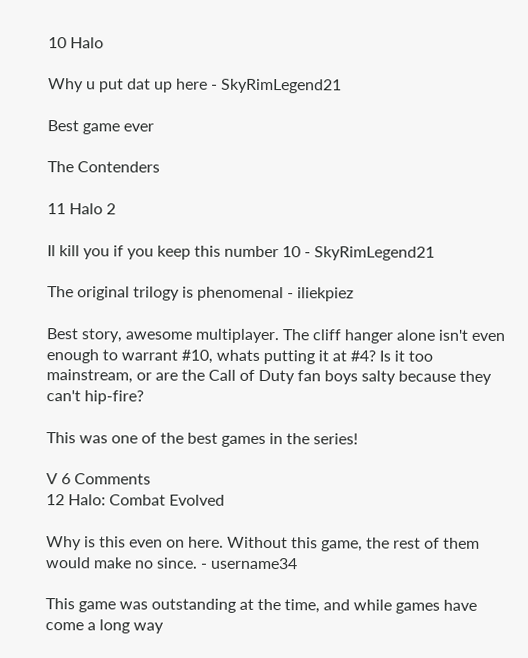10 Halo

Why u put dat up here - SkyRimLegend21

Best game ever

The Contenders

11 Halo 2

Il kill you if you keep this number 10 - SkyRimLegend21

The original trilogy is phenomenal - iliekpiez

Best story, awesome multiplayer. The cliff hanger alone isn't even enough to warrant #10, whats putting it at #4? Is it too mainstream, or are the Call of Duty fan boys salty because they can't hip-fire?

This was one of the best games in the series!

V 6 Comments
12 Halo: Combat Evolved

Why is this even on here. Without this game, the rest of them would make no since. - username34

This game was outstanding at the time, and while games have come a long way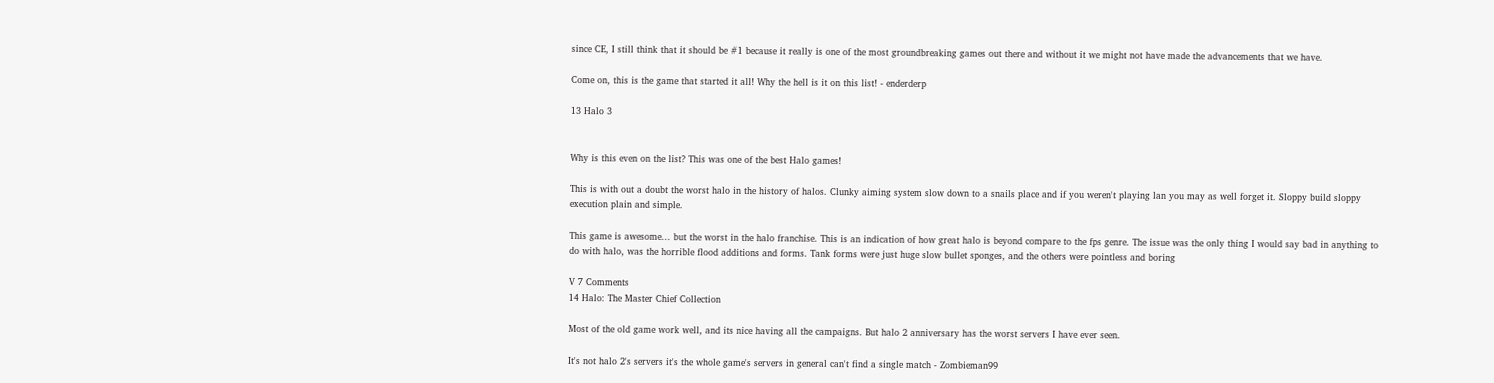since CE, I still think that it should be #1 because it really is one of the most groundbreaking games out there and without it we might not have made the advancements that we have.

Come on, this is the game that started it all! Why the hell is it on this list! - enderderp

13 Halo 3


Why is this even on the list? This was one of the best Halo games!

This is with out a doubt the worst halo in the history of halos. Clunky aiming system slow down to a snails place and if you weren't playing lan you may as well forget it. Sloppy build sloppy execution plain and simple.

This game is awesome... but the worst in the halo franchise. This is an indication of how great halo is beyond compare to the fps genre. The issue was the only thing I would say bad in anything to do with halo, was the horrible flood additions and forms. Tank forms were just huge slow bullet sponges, and the others were pointless and boring

V 7 Comments
14 Halo: The Master Chief Collection

Most of the old game work well, and its nice having all the campaigns. But halo 2 anniversary has the worst servers I have ever seen.

It's not halo 2's servers it's the whole game's servers in general can't find a single match - Zombieman99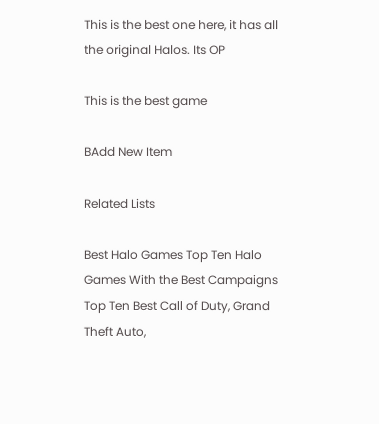This is the best one here, it has all the original Halos. Its OP

This is the best game

BAdd New Item

Related Lists

Best Halo Games Top Ten Halo Games With the Best Campaigns Top Ten Best Call of Duty, Grand Theft Auto,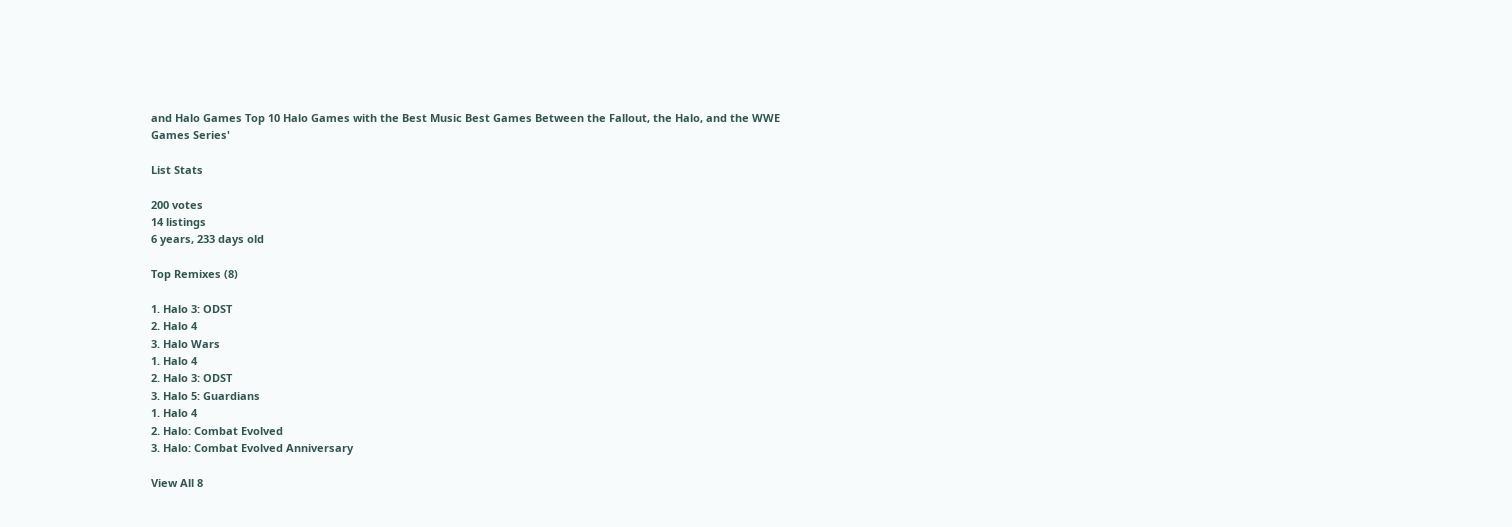and Halo Games Top 10 Halo Games with the Best Music Best Games Between the Fallout, the Halo, and the WWE Games Series'

List Stats

200 votes
14 listings
6 years, 233 days old

Top Remixes (8)

1. Halo 3: ODST
2. Halo 4
3. Halo Wars
1. Halo 4
2. Halo 3: ODST
3. Halo 5: Guardians
1. Halo 4
2. Halo: Combat Evolved
3. Halo: Combat Evolved Anniversary

View All 8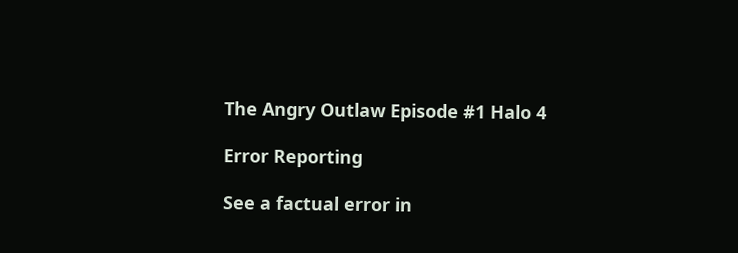The Angry Outlaw Episode #1 Halo 4

Error Reporting

See a factual error in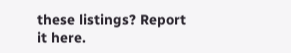these listings? Report it here.